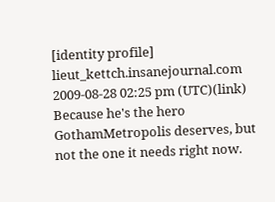[identity profile] lieut_kettch.insanejournal.com 2009-08-28 02:25 pm (UTC)(link)
Because he's the hero GothamMetropolis deserves, but not the one it needs right now.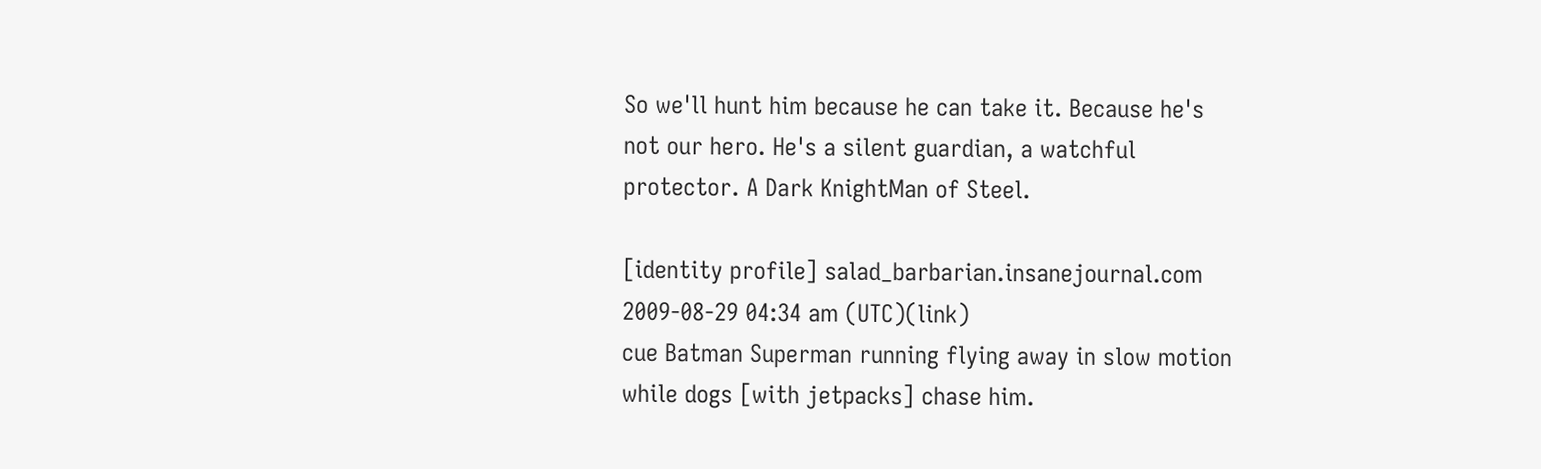So we'll hunt him because he can take it. Because he's not our hero. He's a silent guardian, a watchful protector. A Dark KnightMan of Steel.

[identity profile] salad_barbarian.insanejournal.com 2009-08-29 04:34 am (UTC)(link)
cue Batman Superman running flying away in slow motion while dogs [with jetpacks] chase him.